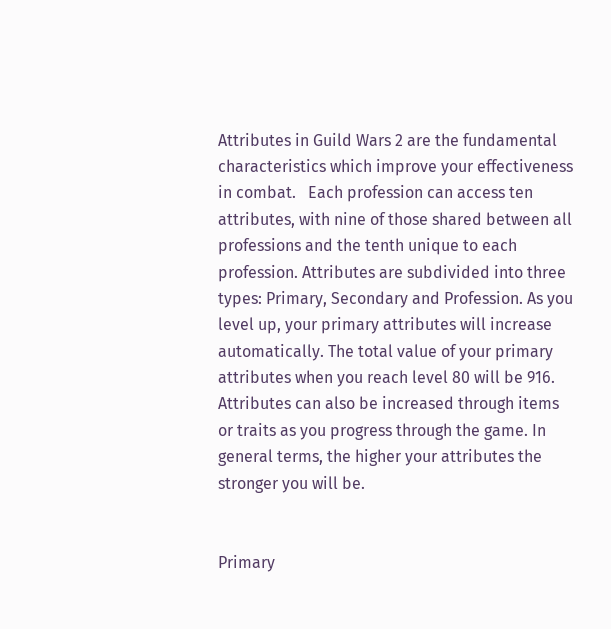Attributes in Guild Wars 2 are the fundamental characteristics which improve your effectiveness in combat.   Each profession can access ten attributes, with nine of those shared between all professions and the tenth unique to each profession. Attributes are subdivided into three types: Primary, Secondary and Profession. As you level up, your primary attributes will increase automatically. The total value of your primary attributes when you reach level 80 will be 916. Attributes can also be increased through items or traits as you progress through the game. In general terms, the higher your attributes the stronger you will be.


Primary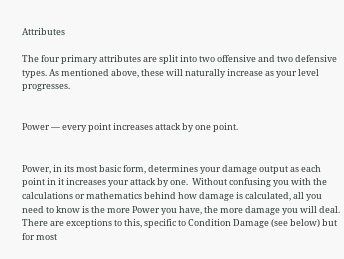Attributes

The four primary attributes are split into two offensive and two defensive types. As mentioned above, these will naturally increase as your level progresses.


Power — every point increases attack by one point.


Power, in its most basic form, determines your damage output as each point in it increases your attack by one.  Without confusing you with the calculations or mathematics behind how damage is calculated, all you need to know is the more Power you have, the more damage you will deal.  There are exceptions to this, specific to Condition Damage (see below) but for most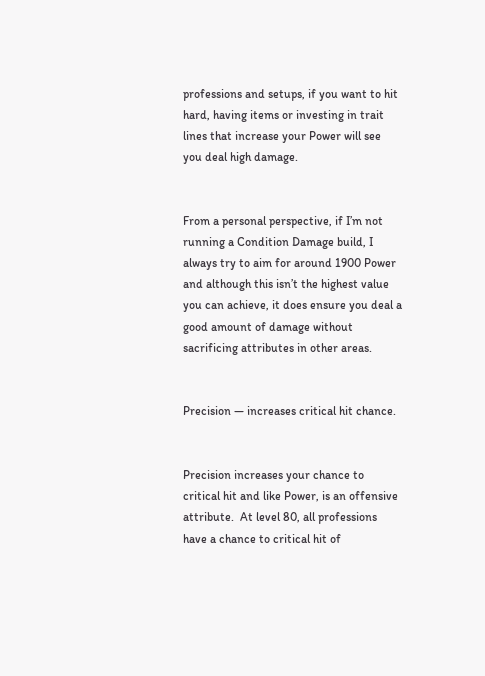professions and setups, if you want to hit hard, having items or investing in trait lines that increase your Power will see you deal high damage.


From a personal perspective, if I’m not running a Condition Damage build, I always try to aim for around 1900 Power and although this isn’t the highest value you can achieve, it does ensure you deal a good amount of damage without sacrificing attributes in other areas.


Precision — increases critical hit chance.


Precision increases your chance to critical hit and like Power, is an offensive attribute.  At level 80, all professions have a chance to critical hit of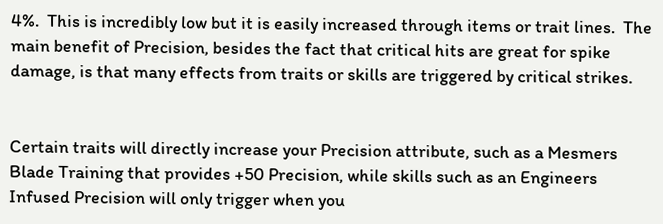4%.  This is incredibly low but it is easily increased through items or trait lines.  The main benefit of Precision, besides the fact that critical hits are great for spike damage, is that many effects from traits or skills are triggered by critical strikes.


Certain traits will directly increase your Precision attribute, such as a Mesmers Blade Training that provides +50 Precision, while skills such as an Engineers Infused Precision will only trigger when you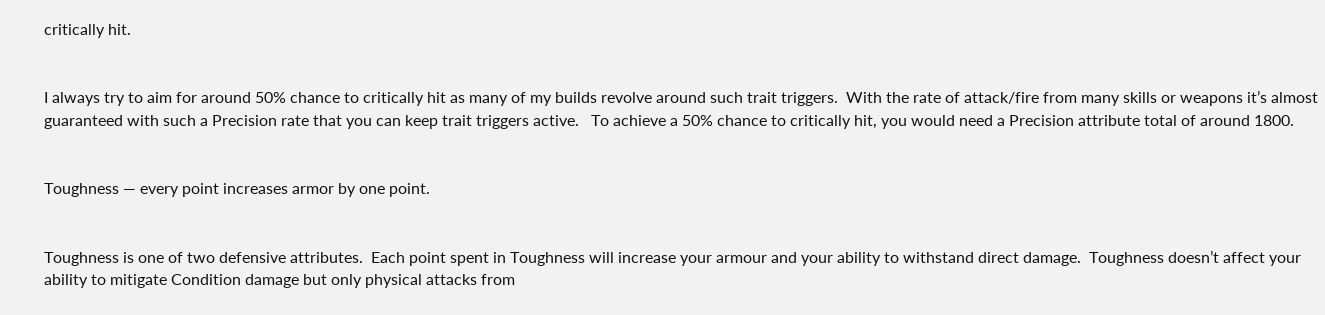critically hit.


I always try to aim for around 50% chance to critically hit as many of my builds revolve around such trait triggers.  With the rate of attack/fire from many skills or weapons it’s almost guaranteed with such a Precision rate that you can keep trait triggers active.   To achieve a 50% chance to critically hit, you would need a Precision attribute total of around 1800.


Toughness — every point increases armor by one point.


Toughness is one of two defensive attributes.  Each point spent in Toughness will increase your armour and your ability to withstand direct damage.  Toughness doesn’t affect your ability to mitigate Condition damage but only physical attacks from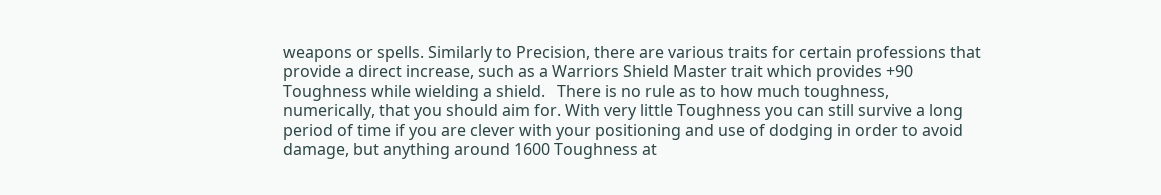weapons or spells. Similarly to Precision, there are various traits for certain professions that provide a direct increase, such as a Warriors Shield Master trait which provides +90 Toughness while wielding a shield.   There is no rule as to how much toughness, numerically, that you should aim for. With very little Toughness you can still survive a long period of time if you are clever with your positioning and use of dodging in order to avoid damage, but anything around 1600 Toughness at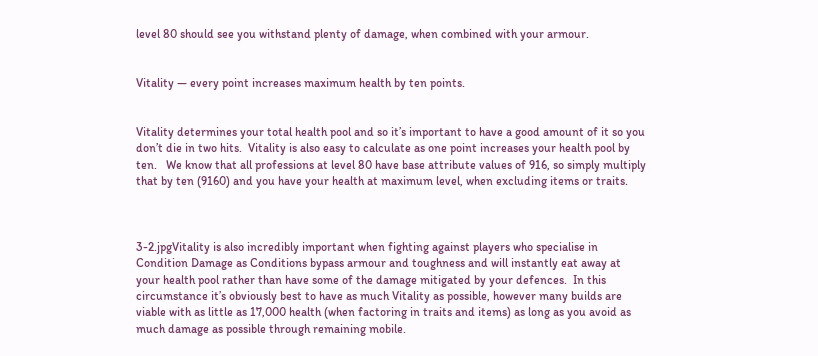level 80 should see you withstand plenty of damage, when combined with your armour.


Vitality — every point increases maximum health by ten points.


Vitality determines your total health pool and so it’s important to have a good amount of it so you don’t die in two hits.  Vitality is also easy to calculate as one point increases your health pool by ten.   We know that all professions at level 80 have base attribute values of 916, so simply multiply that by ten (9160) and you have your health at maximum level, when excluding items or traits.



3-2.jpgVitality is also incredibly important when fighting against players who specialise in Condition Damage as Conditions bypass armour and toughness and will instantly eat away at your health pool rather than have some of the damage mitigated by your defences.  In this circumstance it’s obviously best to have as much Vitality as possible, however many builds are viable with as little as 17,000 health (when factoring in traits and items) as long as you avoid as much damage as possible through remaining mobile.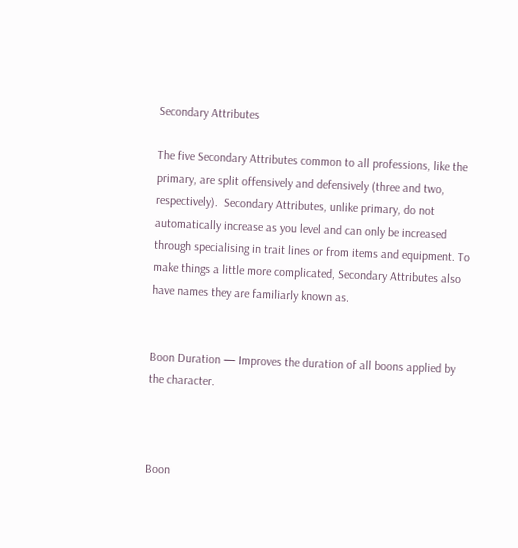Secondary Attributes

The five Secondary Attributes common to all professions, like the primary, are split offensively and defensively (three and two, respectively).  Secondary Attributes, unlike primary, do not automatically increase as you level and can only be increased through specialising in trait lines or from items and equipment. To make things a little more complicated, Secondary Attributes also have names they are familiarly known as.


Boon Duration — Improves the duration of all boons applied by the character.



Boon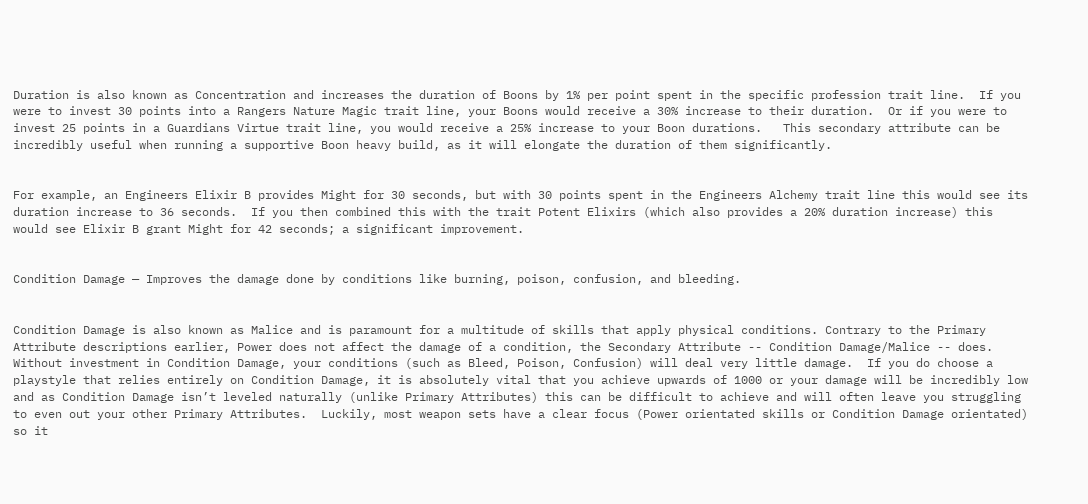Duration is also known as Concentration and increases the duration of Boons by 1% per point spent in the specific profession trait line.  If you were to invest 30 points into a Rangers Nature Magic trait line, your Boons would receive a 30% increase to their duration.  Or if you were to invest 25 points in a Guardians Virtue trait line, you would receive a 25% increase to your Boon durations.   This secondary attribute can be incredibly useful when running a supportive Boon heavy build, as it will elongate the duration of them significantly.


For example, an Engineers Elixir B provides Might for 30 seconds, but with 30 points spent in the Engineers Alchemy trait line this would see its duration increase to 36 seconds.  If you then combined this with the trait Potent Elixirs (which also provides a 20% duration increase) this would see Elixir B grant Might for 42 seconds; a significant improvement.


Condition Damage — Improves the damage done by conditions like burning, poison, confusion, and bleeding.


Condition Damage is also known as Malice and is paramount for a multitude of skills that apply physical conditions. Contrary to the Primary Attribute descriptions earlier, Power does not affect the damage of a condition, the Secondary Attribute -- Condition Damage/Malice -- does.  Without investment in Condition Damage, your conditions (such as Bleed, Poison, Confusion) will deal very little damage.  If you do choose a playstyle that relies entirely on Condition Damage, it is absolutely vital that you achieve upwards of 1000 or your damage will be incredibly low and as Condition Damage isn’t leveled naturally (unlike Primary Attributes) this can be difficult to achieve and will often leave you struggling to even out your other Primary Attributes.  Luckily, most weapon sets have a clear focus (Power orientated skills or Condition Damage orientated) so it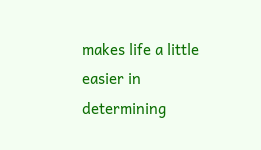makes life a little easier in determining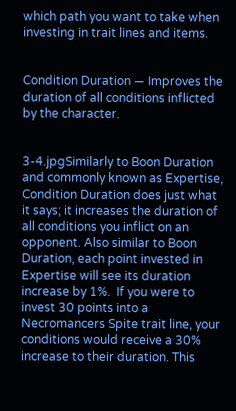which path you want to take when investing in trait lines and items.


Condition Duration — Improves the duration of all conditions inflicted by the character.


3-4.jpgSimilarly to Boon Duration and commonly known as Expertise, Condition Duration does just what it says; it increases the duration of all conditions you inflict on an opponent. Also similar to Boon Duration, each point invested in Expertise will see its duration increase by 1%.  If you were to invest 30 points into a Necromancers Spite trait line, your conditions would receive a 30% increase to their duration. This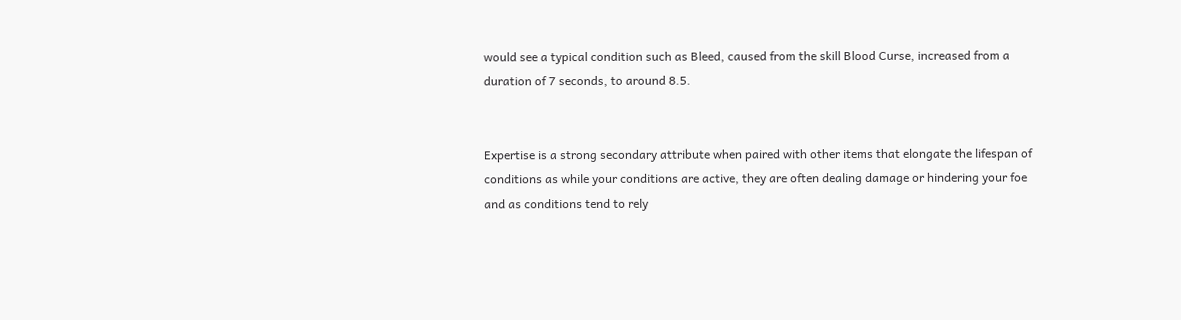would see a typical condition such as Bleed, caused from the skill Blood Curse, increased from a duration of 7 seconds, to around 8.5.


Expertise is a strong secondary attribute when paired with other items that elongate the lifespan of conditions as while your conditions are active, they are often dealing damage or hindering your foe and as conditions tend to rely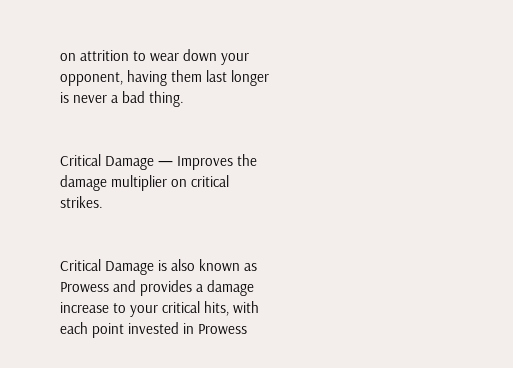on attrition to wear down your opponent, having them last longer is never a bad thing.


Critical Damage — Improves the damage multiplier on critical strikes.


Critical Damage is also known as Prowess and provides a damage increase to your critical hits, with each point invested in Prowess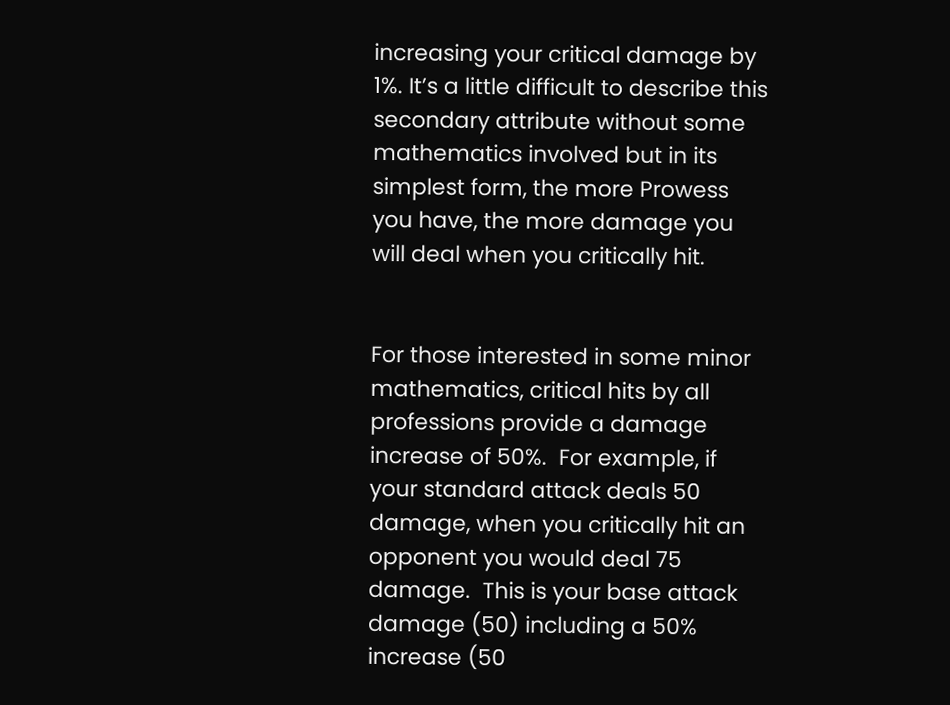increasing your critical damage by 1%. It’s a little difficult to describe this secondary attribute without some mathematics involved but in its simplest form, the more Prowess you have, the more damage you will deal when you critically hit.


For those interested in some minor mathematics, critical hits by all professions provide a damage increase of 50%.  For example, if your standard attack deals 50 damage, when you critically hit an opponent you would deal 75 damage.  This is your base attack damage (50) including a 50% increase (50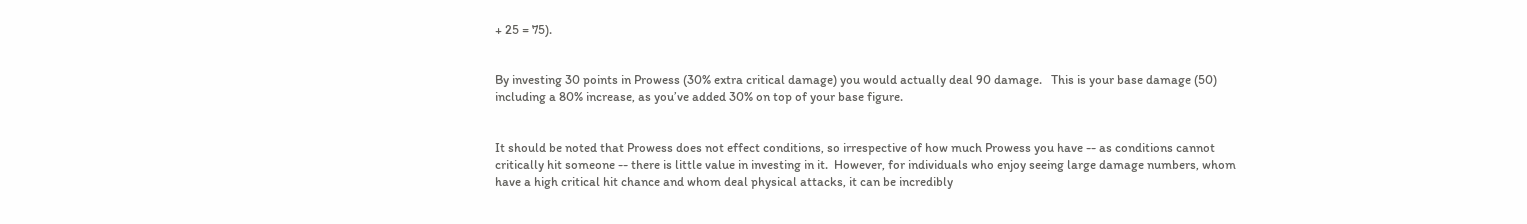+ 25 = 75).


By investing 30 points in Prowess (30% extra critical damage) you would actually deal 90 damage.   This is your base damage (50) including a 80% increase, as you’ve added 30% on top of your base figure.


It should be noted that Prowess does not effect conditions, so irrespective of how much Prowess you have -- as conditions cannot critically hit someone -- there is little value in investing in it.  However, for individuals who enjoy seeing large damage numbers, whom have a high critical hit chance and whom deal physical attacks, it can be incredibly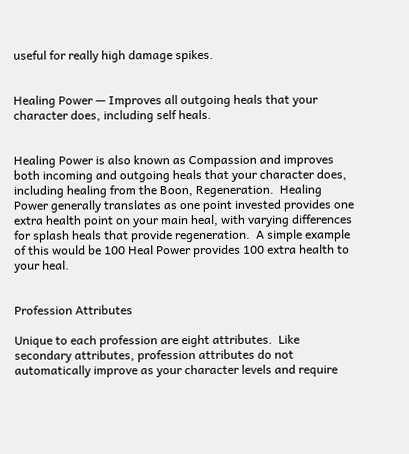useful for really high damage spikes.


Healing Power — Improves all outgoing heals that your character does, including self heals.


Healing Power is also known as Compassion and improves both incoming and outgoing heals that your character does, including healing from the Boon, Regeneration.  Healing Power generally translates as one point invested provides one extra health point on your main heal, with varying differences for splash heals that provide regeneration.  A simple example of this would be 100 Heal Power provides 100 extra health to your heal.


Profession Attributes

Unique to each profession are eight attributes.  Like secondary attributes, profession attributes do not automatically improve as your character levels and require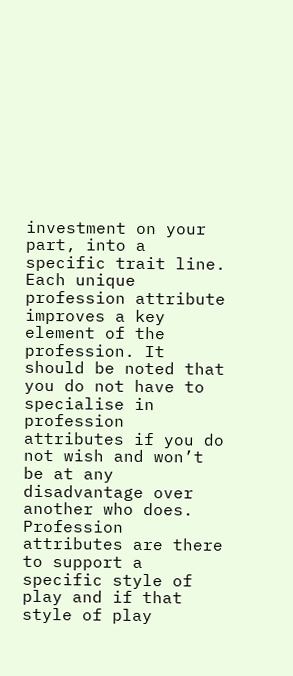investment on your part, into a specific trait line.   Each unique profession attribute improves a key element of the profession. It should be noted that you do not have to specialise in profession attributes if you do not wish and won’t be at any disadvantage over another who does. Profession attributes are there to support a specific style of play and if that style of play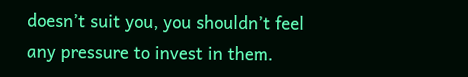doesn’t suit you, you shouldn’t feel any pressure to invest in them.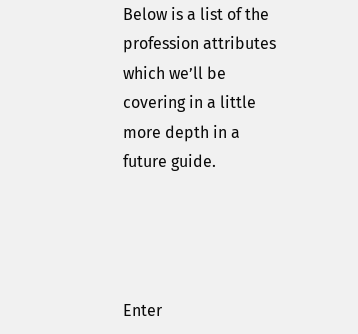Below is a list of the profession attributes which we’ll be covering in a little more depth in a future guide.




Enter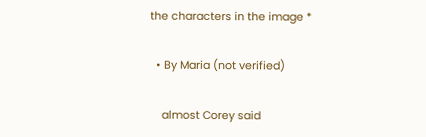the characters in the image *

  • By Maria (not verified)

    almost Corey said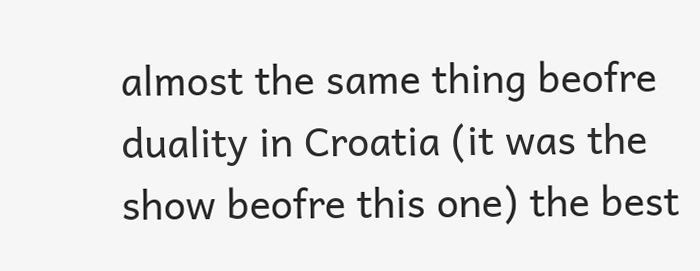almost the same thing beofre duality in Croatia (it was the show beofre this one) the best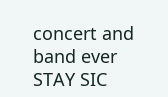concert and band ever STAY SIC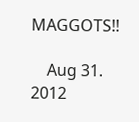MAGGOTS!!

    Aug 31. 2012